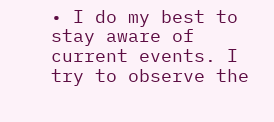• I do my best to stay aware of current events. I try to observe the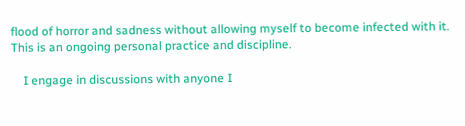flood of horror and sadness without allowing myself to become infected with it. This is an ongoing personal practice and discipline.

    I engage in discussions with anyone I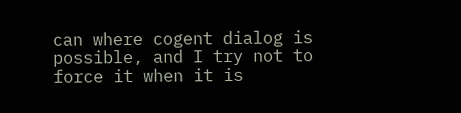can where cogent dialog is possible, and I try not to force it when it is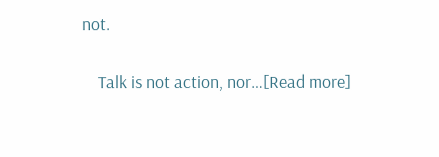not.

    Talk is not action, nor…[Read more]